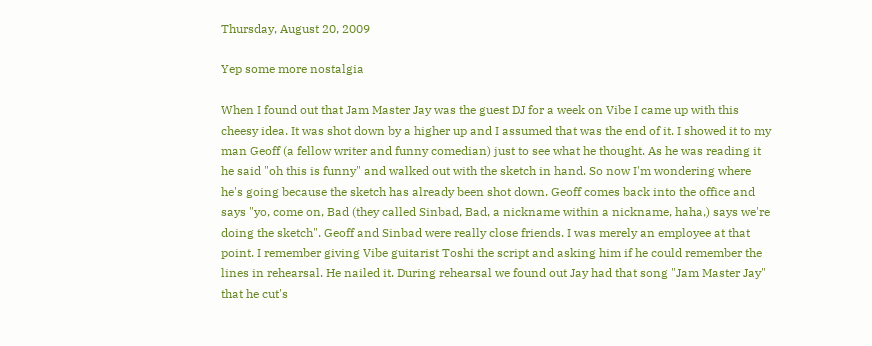Thursday, August 20, 2009

Yep some more nostalgia

When I found out that Jam Master Jay was the guest DJ for a week on Vibe I came up with this cheesy idea. It was shot down by a higher up and I assumed that was the end of it. I showed it to my man Geoff (a fellow writer and funny comedian) just to see what he thought. As he was reading it he said "oh this is funny" and walked out with the sketch in hand. So now I'm wondering where he's going because the sketch has already been shot down. Geoff comes back into the office and says "yo, come on, Bad (they called Sinbad, Bad, a nickname within a nickname, haha,) says we're doing the sketch". Geoff and Sinbad were really close friends. I was merely an employee at that point. I remember giving Vibe guitarist Toshi the script and asking him if he could remember the lines in rehearsal. He nailed it. During rehearsal we found out Jay had that song "Jam Master Jay" that he cut's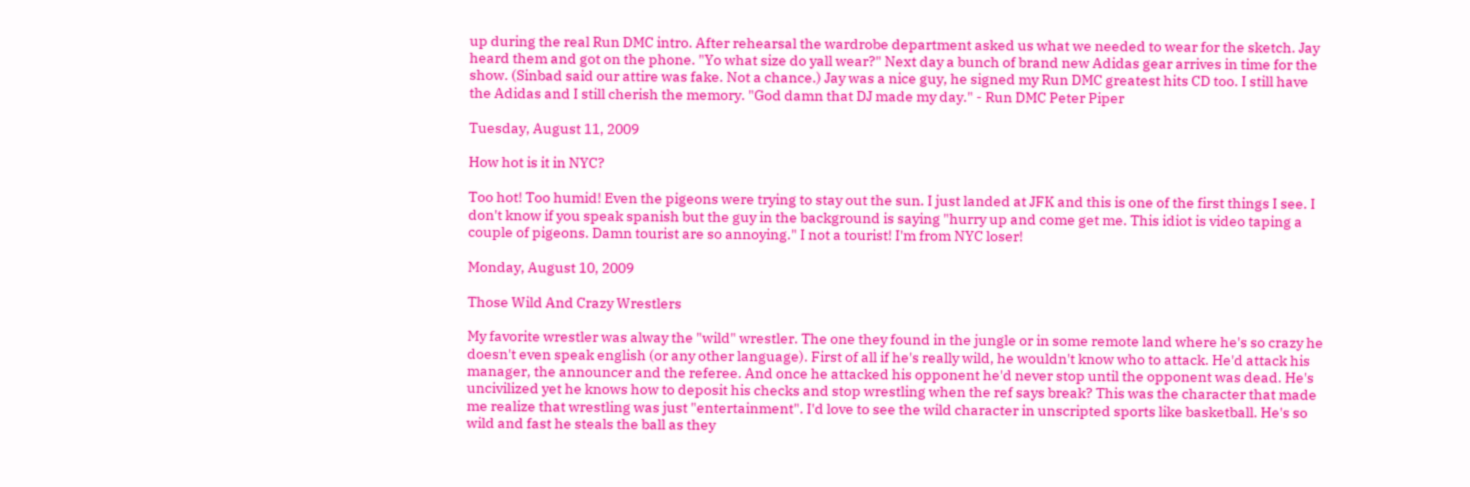up during the real Run DMC intro. After rehearsal the wardrobe department asked us what we needed to wear for the sketch. Jay heard them and got on the phone. "Yo what size do yall wear?" Next day a bunch of brand new Adidas gear arrives in time for the show. (Sinbad said our attire was fake. Not a chance.) Jay was a nice guy, he signed my Run DMC greatest hits CD too. I still have the Adidas and I still cherish the memory. "God damn that DJ made my day." - Run DMC Peter Piper

Tuesday, August 11, 2009

How hot is it in NYC?

Too hot! Too humid! Even the pigeons were trying to stay out the sun. I just landed at JFK and this is one of the first things I see. I don't know if you speak spanish but the guy in the background is saying "hurry up and come get me. This idiot is video taping a couple of pigeons. Damn tourist are so annoying." I not a tourist! I'm from NYC loser!

Monday, August 10, 2009

Those Wild And Crazy Wrestlers

My favorite wrestler was alway the "wild" wrestler. The one they found in the jungle or in some remote land where he's so crazy he doesn't even speak english (or any other language). First of all if he's really wild, he wouldn't know who to attack. He'd attack his manager, the announcer and the referee. And once he attacked his opponent he'd never stop until the opponent was dead. He's uncivilized yet he knows how to deposit his checks and stop wrestling when the ref says break? This was the character that made me realize that wrestling was just "entertainment". I'd love to see the wild character in unscripted sports like basketball. He's so wild and fast he steals the ball as they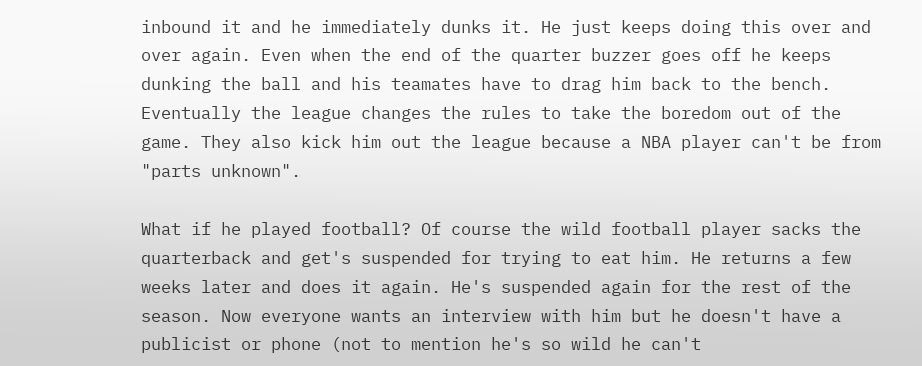inbound it and he immediately dunks it. He just keeps doing this over and over again. Even when the end of the quarter buzzer goes off he keeps dunking the ball and his teamates have to drag him back to the bench. Eventually the league changes the rules to take the boredom out of the game. They also kick him out the league because a NBA player can't be from "parts unknown".

What if he played football? Of course the wild football player sacks the quarterback and get's suspended for trying to eat him. He returns a few weeks later and does it again. He's suspended again for the rest of the season. Now everyone wants an interview with him but he doesn't have a publicist or phone (not to mention he's so wild he can't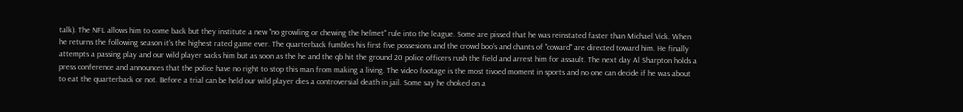talk). The NFL allows him to come back but they institute a new "no growling or chewing the helmet" rule into the league. Some are pissed that he was reinstated faster than Michael Vick. When he returns the following season it's the highest rated game ever. The quarterback fumbles his first five possesions and the crowd boo's and chants of "coward" are directed toward him. He finally attempts a passing play and our wild player sacks him but as soon as the he and the qb hit the ground 20 police officers rush the field and arrest him for assault. The next day Al Sharpton holds a press conference and announces that the police have no right to stop this man from making a living. The video footage is the most tivoed moment in sports and no one can decide if he was about to eat the quarterback or not. Before a trial can be held our wild player dies a controversial death in jail. Some say he choked on a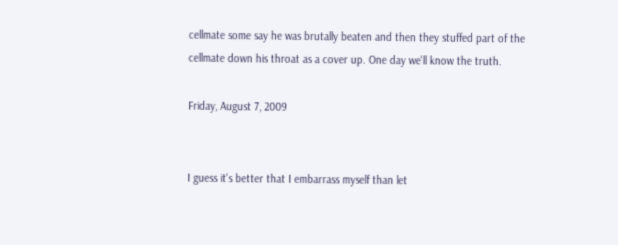cellmate some say he was brutally beaten and then they stuffed part of the cellmate down his throat as a cover up. One day we'll know the truth.

Friday, August 7, 2009


I guess it's better that I embarrass myself than let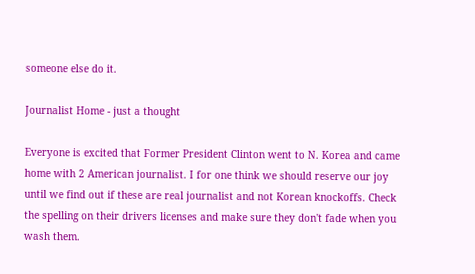someone else do it.

Journalist Home - just a thought

Everyone is excited that Former President Clinton went to N. Korea and came home with 2 American journalist. I for one think we should reserve our joy until we find out if these are real journalist and not Korean knockoffs. Check the spelling on their drivers licenses and make sure they don't fade when you wash them.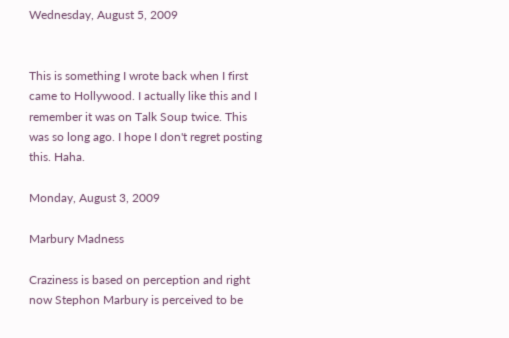Wednesday, August 5, 2009


This is something I wrote back when I first came to Hollywood. I actually like this and I remember it was on Talk Soup twice. This was so long ago. I hope I don't regret posting this. Haha.

Monday, August 3, 2009

Marbury Madness

Craziness is based on perception and right now Stephon Marbury is perceived to be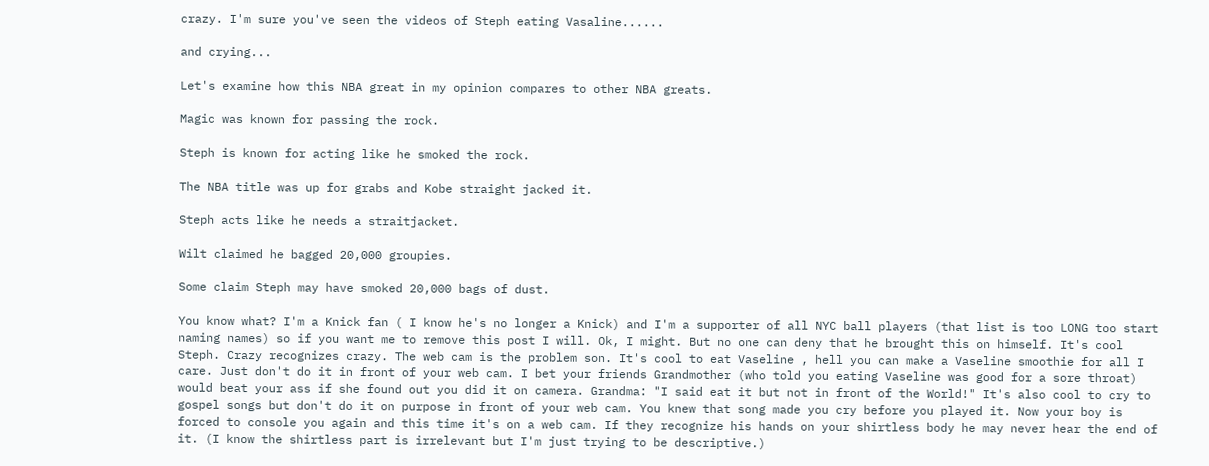crazy. I'm sure you've seen the videos of Steph eating Vasaline......

and crying...

Let's examine how this NBA great in my opinion compares to other NBA greats.

Magic was known for passing the rock.

Steph is known for acting like he smoked the rock.

The NBA title was up for grabs and Kobe straight jacked it.

Steph acts like he needs a straitjacket.

Wilt claimed he bagged 20,000 groupies.

Some claim Steph may have smoked 20,000 bags of dust.

You know what? I'm a Knick fan ( I know he's no longer a Knick) and I'm a supporter of all NYC ball players (that list is too LONG too start naming names) so if you want me to remove this post I will. Ok, I might. But no one can deny that he brought this on himself. It's cool Steph. Crazy recognizes crazy. The web cam is the problem son. It's cool to eat Vaseline , hell you can make a Vaseline smoothie for all I care. Just don't do it in front of your web cam. I bet your friends Grandmother (who told you eating Vaseline was good for a sore throat) would beat your ass if she found out you did it on camera. Grandma: "I said eat it but not in front of the World!" It's also cool to cry to gospel songs but don't do it on purpose in front of your web cam. You knew that song made you cry before you played it. Now your boy is forced to console you again and this time it's on a web cam. If they recognize his hands on your shirtless body he may never hear the end of it. (I know the shirtless part is irrelevant but I'm just trying to be descriptive.)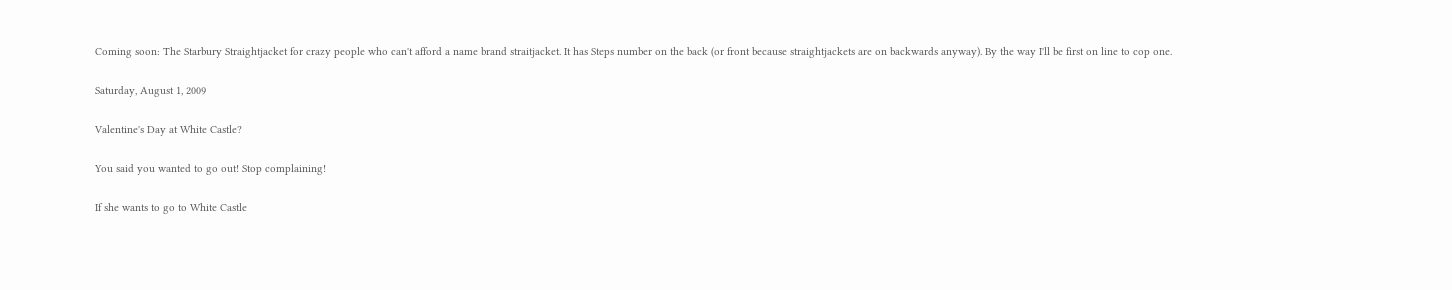Coming soon: The Starbury Straightjacket for crazy people who can't afford a name brand straitjacket. It has Steps number on the back (or front because straightjackets are on backwards anyway). By the way I'll be first on line to cop one.

Saturday, August 1, 2009

Valentine's Day at White Castle?

You said you wanted to go out! Stop complaining!

If she wants to go to White Castle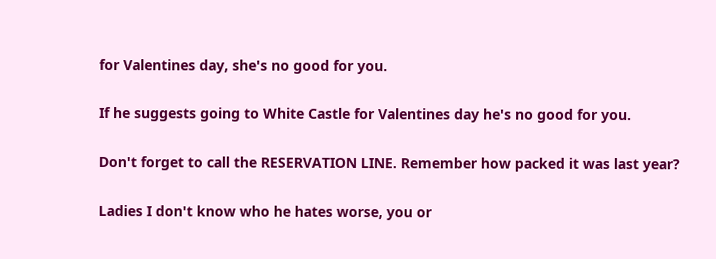for Valentines day, she's no good for you.

If he suggests going to White Castle for Valentines day he's no good for you.

Don't forget to call the RESERVATION LINE. Remember how packed it was last year?

Ladies I don't know who he hates worse, you or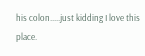his colon.....just kidding I love this place.